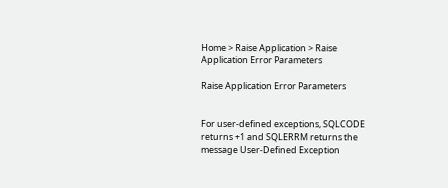Home > Raise Application > Raise Application Error Parameters

Raise Application Error Parameters


For user-defined exceptions, SQLCODE returns +1 and SQLERRM returns the message User-Defined Exception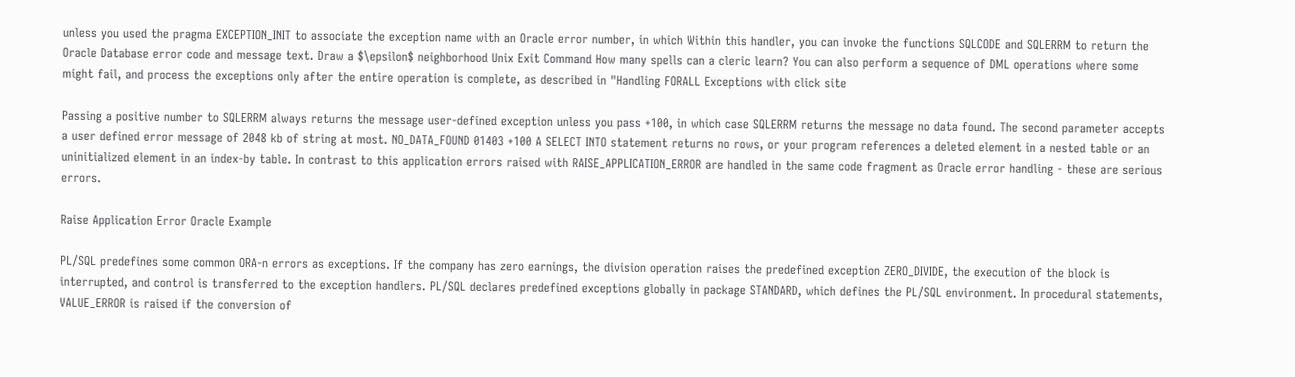unless you used the pragma EXCEPTION_INIT to associate the exception name with an Oracle error number, in which Within this handler, you can invoke the functions SQLCODE and SQLERRM to return the Oracle Database error code and message text. Draw a $\epsilon$ neighborhood Unix Exit Command How many spells can a cleric learn? You can also perform a sequence of DML operations where some might fail, and process the exceptions only after the entire operation is complete, as described in "Handling FORALL Exceptions with click site

Passing a positive number to SQLERRM always returns the message user-defined exception unless you pass +100, in which case SQLERRM returns the message no data found. The second parameter accepts a user defined error message of 2048 kb of string at most. NO_DATA_FOUND 01403 +100 A SELECT INTO statement returns no rows, or your program references a deleted element in a nested table or an uninitialized element in an index-by table. In contrast to this application errors raised with RAISE_APPLICATION_ERROR are handled in the same code fragment as Oracle error handling - these are serious errors.

Raise Application Error Oracle Example

PL/SQL predefines some common ORA-n errors as exceptions. If the company has zero earnings, the division operation raises the predefined exception ZERO_DIVIDE, the execution of the block is interrupted, and control is transferred to the exception handlers. PL/SQL declares predefined exceptions globally in package STANDARD, which defines the PL/SQL environment. In procedural statements, VALUE_ERROR is raised if the conversion of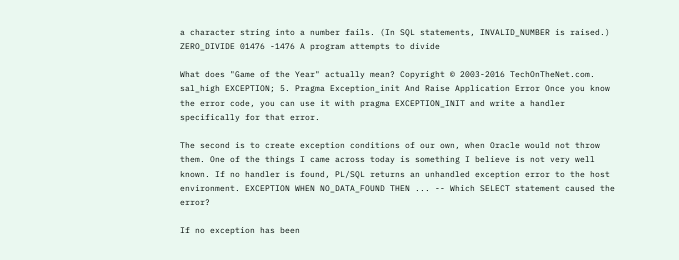a character string into a number fails. (In SQL statements, INVALID_NUMBER is raised.) ZERO_DIVIDE 01476 -1476 A program attempts to divide

What does "Game of the Year" actually mean? Copyright © 2003-2016 TechOnTheNet.com. sal_high EXCEPTION; 5. Pragma Exception_init And Raise Application Error Once you know the error code, you can use it with pragma EXCEPTION_INIT and write a handler specifically for that error.

The second is to create exception conditions of our own, when Oracle would not throw them. One of the things I came across today is something I believe is not very well known. If no handler is found, PL/SQL returns an unhandled exception error to the host environment. EXCEPTION WHEN NO_DATA_FOUND THEN ... -- Which SELECT statement caused the error?

If no exception has been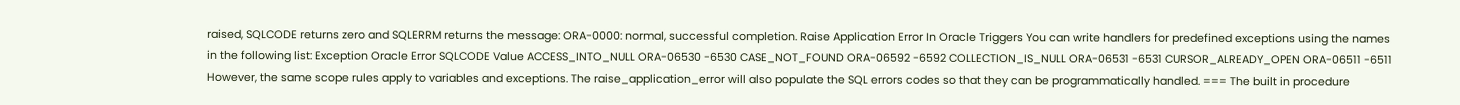raised, SQLCODE returns zero and SQLERRM returns the message: ORA-0000: normal, successful completion. Raise Application Error In Oracle Triggers You can write handlers for predefined exceptions using the names in the following list: Exception Oracle Error SQLCODE Value ACCESS_INTO_NULL ORA-06530 -6530 CASE_NOT_FOUND ORA-06592 -6592 COLLECTION_IS_NULL ORA-06531 -6531 CURSOR_ALREADY_OPEN ORA-06511 -6511 However, the same scope rules apply to variables and exceptions. The raise_application_error will also populate the SQL errors codes so that they can be programmatically handled. === The built in procedure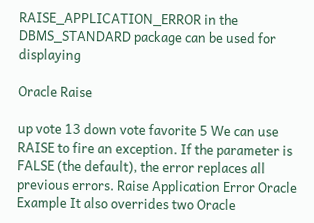RAISE_APPLICATION_ERROR in the DBMS_STANDARD package can be used for displaying

Oracle Raise

up vote 13 down vote favorite 5 We can use RAISE to fire an exception. If the parameter is FALSE (the default), the error replaces all previous errors. Raise Application Error Oracle Example It also overrides two Oracle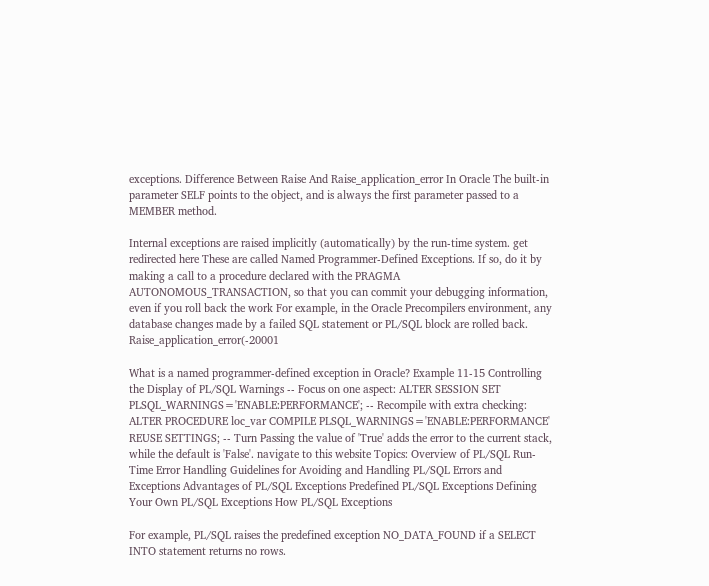exceptions. Difference Between Raise And Raise_application_error In Oracle The built-in parameter SELF points to the object, and is always the first parameter passed to a MEMBER method.

Internal exceptions are raised implicitly (automatically) by the run-time system. get redirected here These are called Named Programmer-Defined Exceptions. If so, do it by making a call to a procedure declared with the PRAGMA AUTONOMOUS_TRANSACTION, so that you can commit your debugging information, even if you roll back the work For example, in the Oracle Precompilers environment, any database changes made by a failed SQL statement or PL/SQL block are rolled back. Raise_application_error(-20001

What is a named programmer-defined exception in Oracle? Example 11-15 Controlling the Display of PL/SQL Warnings -- Focus on one aspect: ALTER SESSION SET PLSQL_WARNINGS='ENABLE:PERFORMANCE'; -- Recompile with extra checking: ALTER PROCEDURE loc_var COMPILE PLSQL_WARNINGS='ENABLE:PERFORMANCE' REUSE SETTINGS; -- Turn Passing the value of 'True' adds the error to the current stack, while the default is 'False'. navigate to this website Topics: Overview of PL/SQL Run-Time Error Handling Guidelines for Avoiding and Handling PL/SQL Errors and Exceptions Advantages of PL/SQL Exceptions Predefined PL/SQL Exceptions Defining Your Own PL/SQL Exceptions How PL/SQL Exceptions

For example, PL/SQL raises the predefined exception NO_DATA_FOUND if a SELECT INTO statement returns no rows.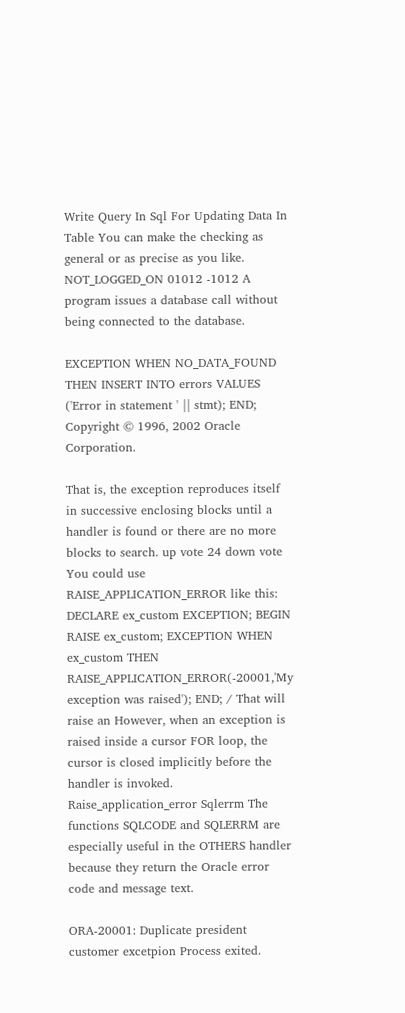Write Query In Sql For Updating Data In Table You can make the checking as general or as precise as you like. NOT_LOGGED_ON 01012 -1012 A program issues a database call without being connected to the database.

EXCEPTION WHEN NO_DATA_FOUND THEN INSERT INTO errors VALUES ('Error in statement ' || stmt); END; Copyright © 1996, 2002 Oracle Corporation.

That is, the exception reproduces itself in successive enclosing blocks until a handler is found or there are no more blocks to search. up vote 24 down vote You could use RAISE_APPLICATION_ERROR like this: DECLARE ex_custom EXCEPTION; BEGIN RAISE ex_custom; EXCEPTION WHEN ex_custom THEN RAISE_APPLICATION_ERROR(-20001,'My exception was raised'); END; / That will raise an However, when an exception is raised inside a cursor FOR loop, the cursor is closed implicitly before the handler is invoked. Raise_application_error Sqlerrm The functions SQLCODE and SQLERRM are especially useful in the OTHERS handler because they return the Oracle error code and message text.

ORA-20001: Duplicate president customer excetpion Process exited.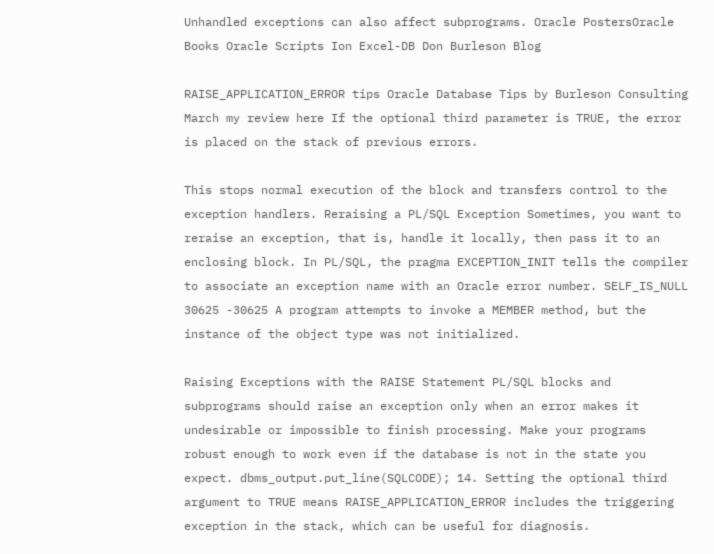Unhandled exceptions can also affect subprograms. Oracle PostersOracle Books Oracle Scripts Ion Excel-DB Don Burleson Blog

RAISE_APPLICATION_ERROR tips Oracle Database Tips by Burleson Consulting March my review here If the optional third parameter is TRUE, the error is placed on the stack of previous errors.

This stops normal execution of the block and transfers control to the exception handlers. Reraising a PL/SQL Exception Sometimes, you want to reraise an exception, that is, handle it locally, then pass it to an enclosing block. In PL/SQL, the pragma EXCEPTION_INIT tells the compiler to associate an exception name with an Oracle error number. SELF_IS_NULL 30625 -30625 A program attempts to invoke a MEMBER method, but the instance of the object type was not initialized.

Raising Exceptions with the RAISE Statement PL/SQL blocks and subprograms should raise an exception only when an error makes it undesirable or impossible to finish processing. Make your programs robust enough to work even if the database is not in the state you expect. dbms_output.put_line(SQLCODE); 14. Setting the optional third argument to TRUE means RAISE_APPLICATION_ERROR includes the triggering exception in the stack, which can be useful for diagnosis.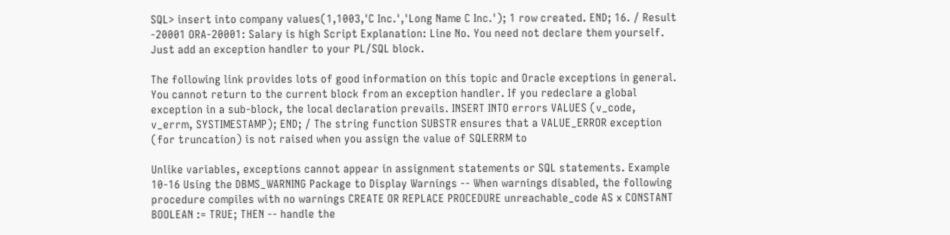SQL> insert into company values(1,1003,'C Inc.','Long Name C Inc.'); 1 row created. END; 16. / Result -20001 ORA-20001: Salary is high Script Explanation: Line No. You need not declare them yourself. Just add an exception handler to your PL/SQL block.

The following link provides lots of good information on this topic and Oracle exceptions in general. You cannot return to the current block from an exception handler. If you redeclare a global exception in a sub-block, the local declaration prevails. INSERT INTO errors VALUES (v_code, v_errm, SYSTIMESTAMP); END; / The string function SUBSTR ensures that a VALUE_ERROR exception (for truncation) is not raised when you assign the value of SQLERRM to

Unlike variables, exceptions cannot appear in assignment statements or SQL statements. Example 10-16 Using the DBMS_WARNING Package to Display Warnings -- When warnings disabled, the following procedure compiles with no warnings CREATE OR REPLACE PROCEDURE unreachable_code AS x CONSTANT BOOLEAN := TRUE; THEN -- handle the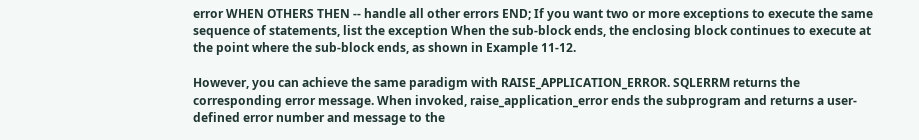error WHEN OTHERS THEN -- handle all other errors END; If you want two or more exceptions to execute the same sequence of statements, list the exception When the sub-block ends, the enclosing block continues to execute at the point where the sub-block ends, as shown in Example 11-12.

However, you can achieve the same paradigm with RAISE_APPLICATION_ERROR. SQLERRM returns the corresponding error message. When invoked, raise_application_error ends the subprogram and returns a user-defined error number and message to the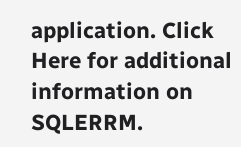application. Click Here for additional information on SQLERRM.